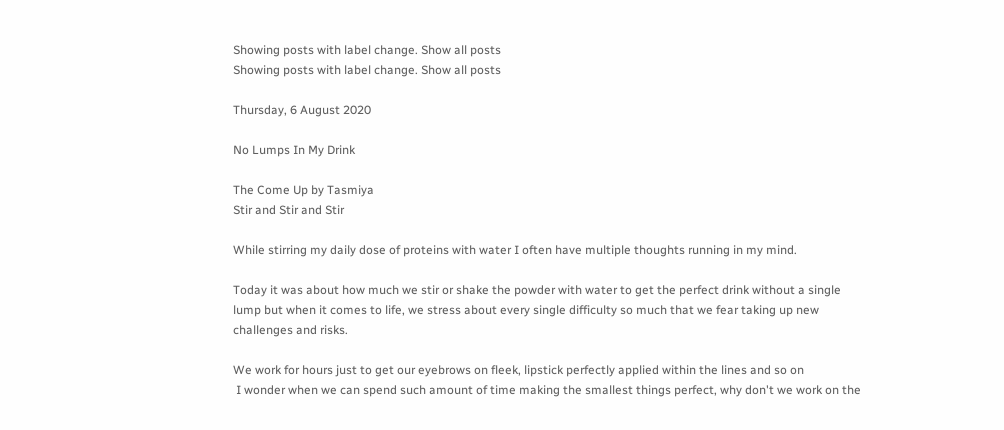Showing posts with label change. Show all posts
Showing posts with label change. Show all posts

Thursday, 6 August 2020

No Lumps In My Drink

The Come Up by Tasmiya
Stir and Stir and Stir

While stirring my daily dose of proteins with water I often have multiple thoughts running in my mind.

Today it was about how much we stir or shake the powder with water to get the perfect drink without a single lump but when it comes to life, we stress about every single difficulty so much that we fear taking up new challenges and risks.

We work for hours just to get our eyebrows on fleek, lipstick perfectly applied within the lines and so on
 I wonder when we can spend such amount of time making the smallest things perfect, why don't we work on the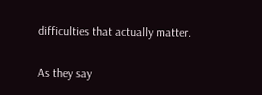difficulties that actually matter.

As they say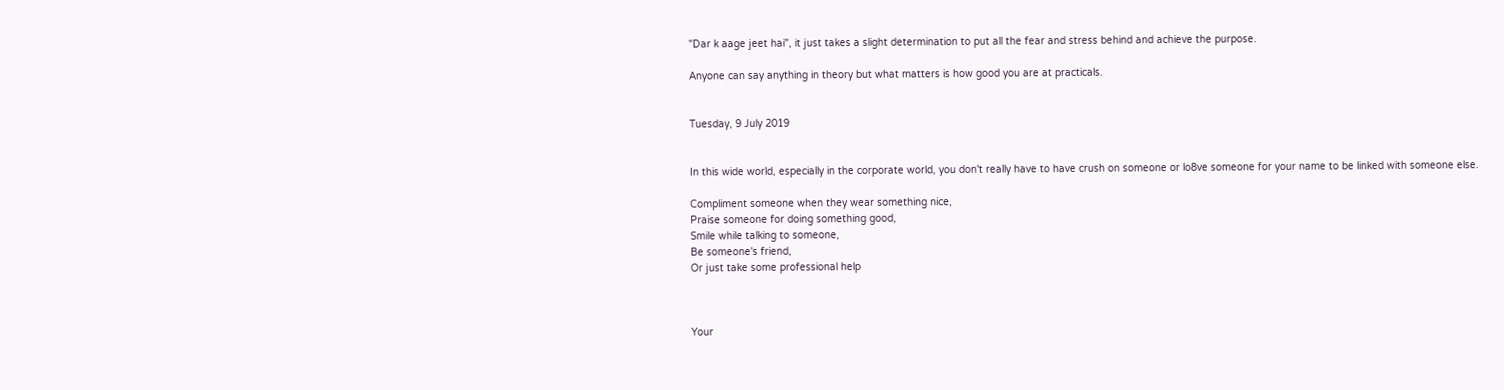"Dar k aage jeet hai", it just takes a slight determination to put all the fear and stress behind and achieve the purpose.

Anyone can say anything in theory but what matters is how good you are at practicals.


Tuesday, 9 July 2019


In this wide world, especially in the corporate world, you don't really have to have crush on someone or lo8ve someone for your name to be linked with someone else.

Compliment someone when they wear something nice,
Praise someone for doing something good,
Smile while talking to someone,
Be someone's friend,
Or just take some professional help



Your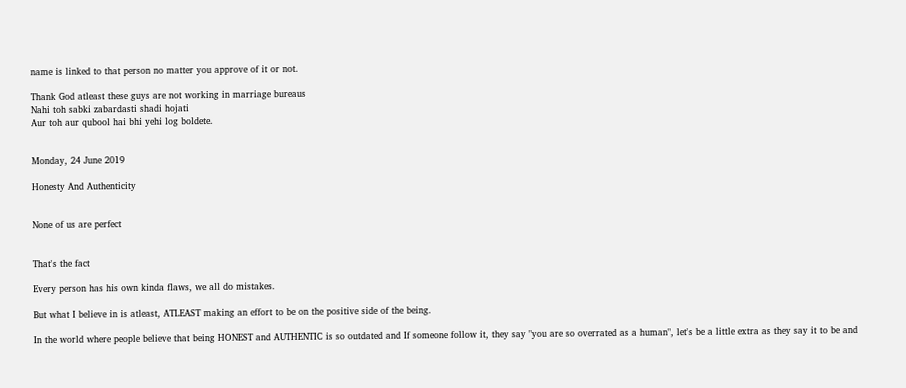name is linked to that person no matter you approve of it or not.

Thank God atleast these guys are not working in marriage bureaus
Nahi toh sabki zabardasti shadi hojati
Aur toh aur qubool hai bhi yehi log boldete.


Monday, 24 June 2019

Honesty And Authenticity


None of us are perfect


That's the fact

Every person has his own kinda flaws, we all do mistakes.

But what I believe in is atleast, ATLEAST making an effort to be on the positive side of the being.

In the world where people believe that being HONEST and AUTHENTIC is so outdated and If someone follow it, they say "you are so overrated as a human", let's be a little extra as they say it to be and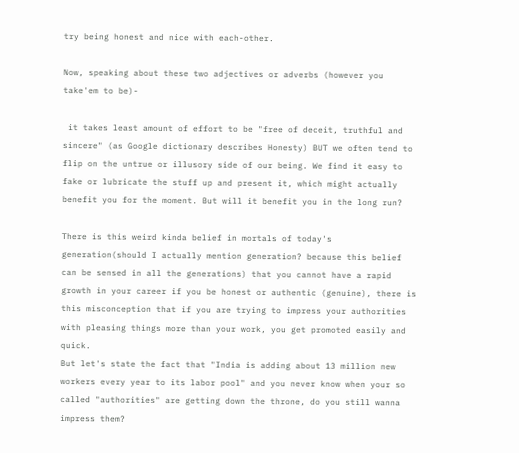try being honest and nice with each-other.

Now, speaking about these two adjectives or adverbs (however you take'em to be)-

 it takes least amount of effort to be "free of deceit, truthful and sincere" (as Google dictionary describes Honesty) BUT we often tend to flip on the untrue or illusory side of our being. We find it easy to fake or lubricate the stuff up and present it, which might actually benefit you for the moment. But will it benefit you in the long run?

There is this weird kinda belief in mortals of today's generation(should I actually mention generation? because this belief can be sensed in all the generations) that you cannot have a rapid growth in your career if you be honest or authentic (genuine), there is this misconception that if you are trying to impress your authorities with pleasing things more than your work, you get promoted easily and quick.
But let's state the fact that "India is adding about 13 million new workers every year to its labor pool" and you never know when your so called "authorities" are getting down the throne, do you still wanna impress them?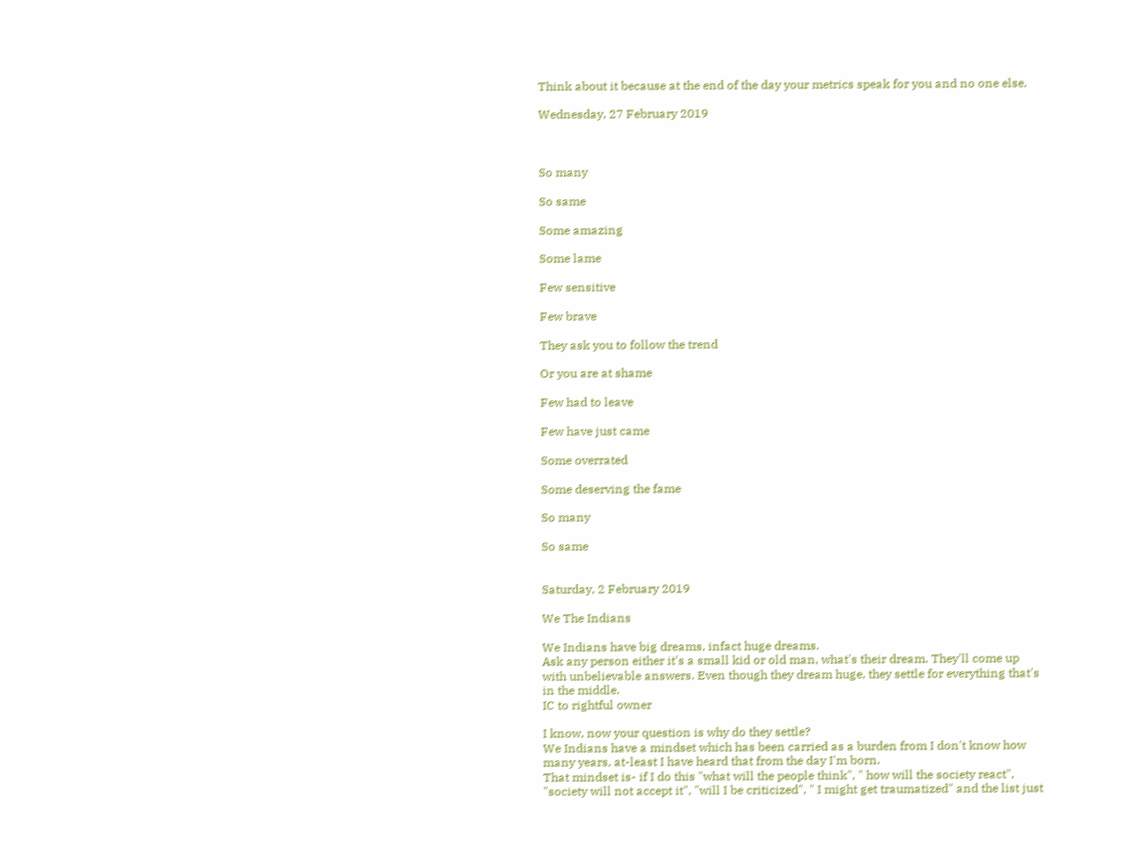Think about it because at the end of the day your metrics speak for you and no one else.

Wednesday, 27 February 2019



So many

So same

Some amazing

Some lame

Few sensitive

Few brave

They ask you to follow the trend

Or you are at shame

Few had to leave

Few have just came

Some overrated

Some deserving the fame

So many

So same


Saturday, 2 February 2019

We The Indians

We Indians have big dreams, infact huge dreams.
Ask any person either it's a small kid or old man, what's their dream. They'll come up with unbelievable answers. Even though they dream huge, they settle for everything that's in the middle.
IC to rightful owner

I know, now your question is why do they settle?
We Indians have a mindset which has been carried as a burden from I don't know how many years, at-least I have heard that from the day I'm born.
That mindset is- if I do this "what will the people think", " how will the society react", "society will not accept it", "will I be criticized", " I might get traumatized" and the list just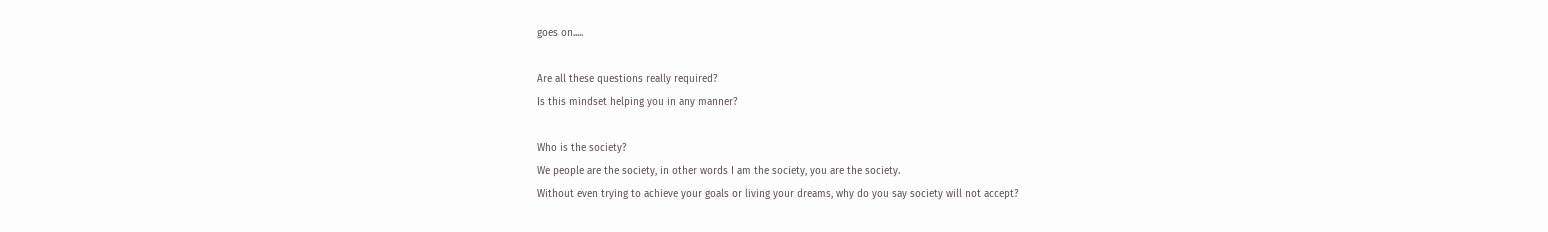goes on.....

Are all these questions really required?
Is this mindset helping you in any manner?

Who is the society?
We people are the society, in other words I am the society, you are the society.
Without even trying to achieve your goals or living your dreams, why do you say society will not accept?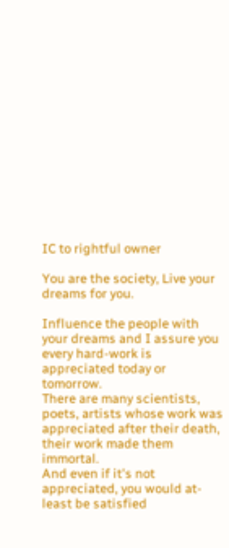IC to rightful owner

You are the society, Live your dreams for you.

Influence the people with your dreams and I assure you every hard-work is appreciated today or tomorrow.
There are many scientists, poets, artists whose work was appreciated after their death, their work made them immortal.
And even if it's not appreciated, you would at-least be satisfied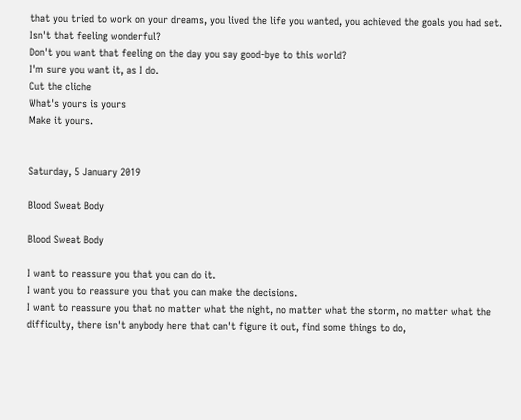that you tried to work on your dreams, you lived the life you wanted, you achieved the goals you had set.
Isn't that feeling wonderful?
Don't you want that feeling on the day you say good-bye to this world?
I'm sure you want it, as I do.
Cut the cliche
What's yours is yours
Make it yours.


Saturday, 5 January 2019

Blood Sweat Body

Blood Sweat Body

I want to reassure you that you can do it.
I want you to reassure you that you can make the decisions.
I want to reassure you that no matter what the night, no matter what the storm, no matter what the difficulty, there isn't anybody here that can't figure it out, find some things to do,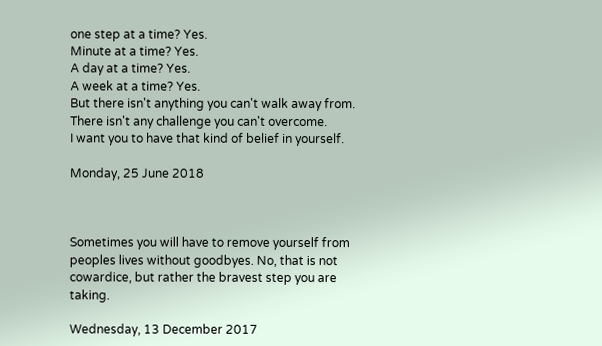one step at a time? Yes.
Minute at a time? Yes.
A day at a time? Yes.
A week at a time? Yes.
But there isn't anything you can't walk away from.
There isn't any challenge you can't overcome.
I want you to have that kind of belief in yourself.

Monday, 25 June 2018



Sometimes you will have to remove yourself from peoples lives without goodbyes. No, that is not cowardice, but rather the bravest step you are taking.

Wednesday, 13 December 2017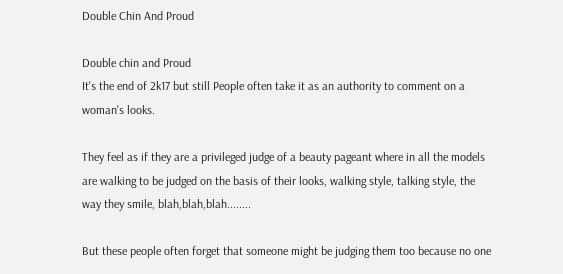Double Chin And Proud

Double chin and Proud
It's the end of 2k17 but still People often take it as an authority to comment on a woman's looks.

They feel as if they are a privileged judge of a beauty pageant where in all the models are walking to be judged on the basis of their looks, walking style, talking style, the way they smile, blah,blah,blah........

But these people often forget that someone might be judging them too because no one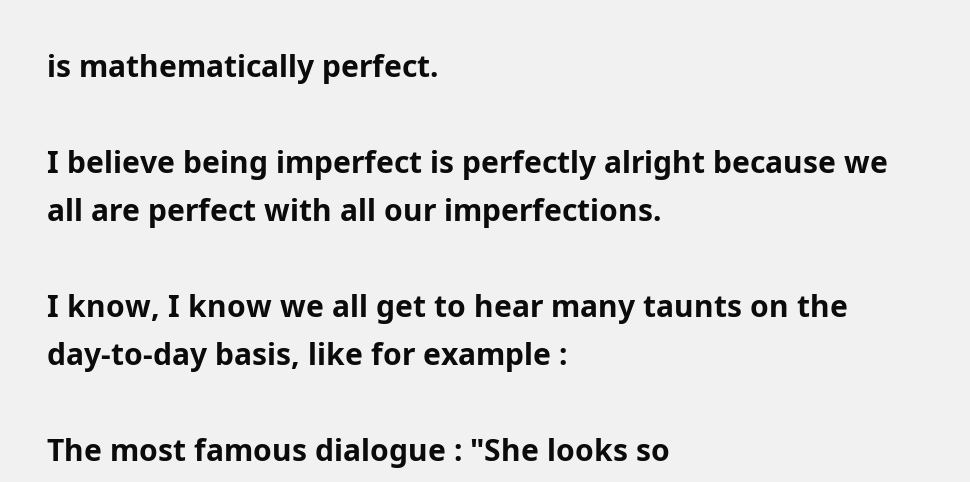is mathematically perfect.

I believe being imperfect is perfectly alright because we all are perfect with all our imperfections.

I know, I know we all get to hear many taunts on the day-to-day basis, like for example :

The most famous dialogue : "She looks so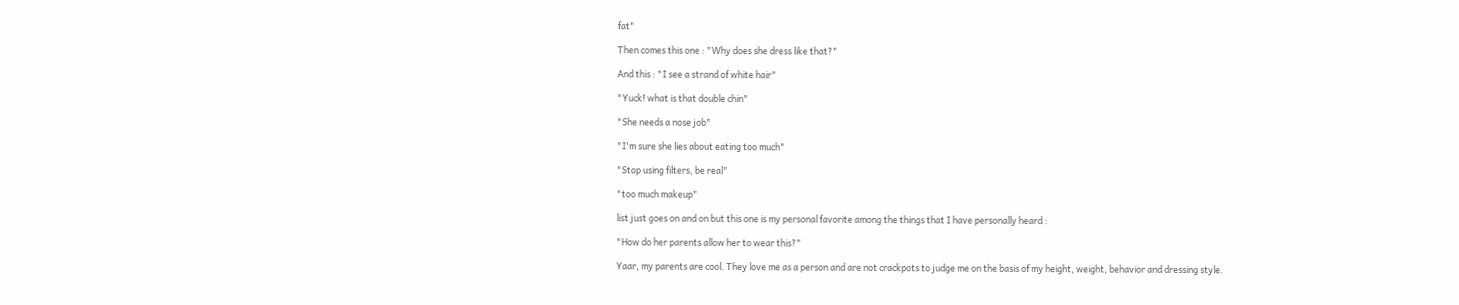fat"

Then comes this one : "Why does she dress like that?"

And this : "I see a strand of white hair"

"Yuck! what is that double chin"

"She needs a nose job"

"I'm sure she lies about eating too much"

"Stop using filters, be real"

"too much makeup"

list just goes on and on but this one is my personal favorite among the things that I have personally heard :

"How do her parents allow her to wear this?"

Yaar, my parents are cool. They love me as a person and are not crackpots to judge me on the basis of my height, weight, behavior and dressing style.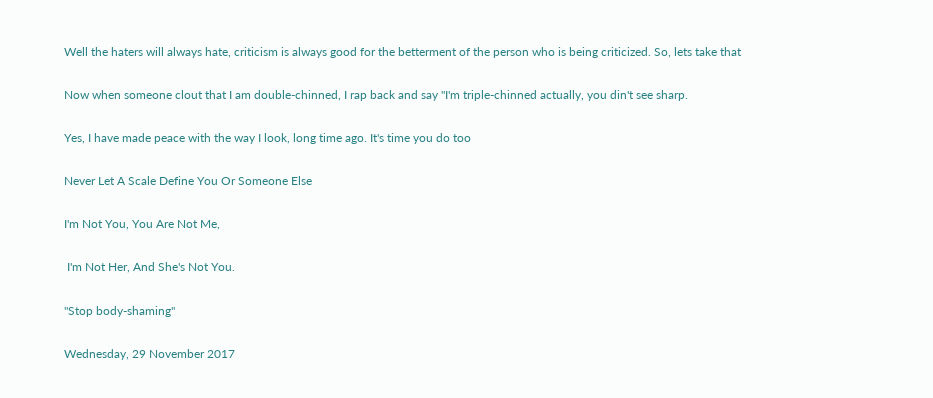Well the haters will always hate, criticism is always good for the betterment of the person who is being criticized. So, lets take that

Now when someone clout that I am double-chinned, I rap back and say "I'm triple-chinned actually, you din't see sharp.

Yes, I have made peace with the way I look, long time ago. It's time you do too

Never Let A Scale Define You Or Someone Else

I'm Not You, You Are Not Me,

 I'm Not Her, And She's Not You.

"Stop body-shaming"

Wednesday, 29 November 2017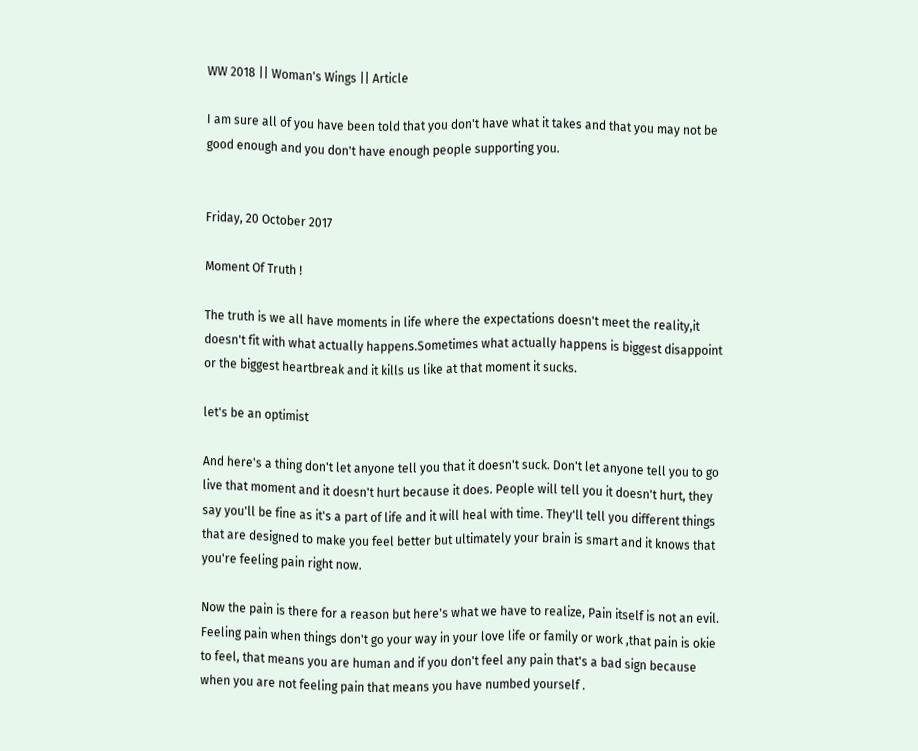WW 2018 || Woman's Wings || Article

I am sure all of you have been told that you don't have what it takes and that you may not be good enough and you don't have enough people supporting you.


Friday, 20 October 2017

Moment Of Truth !

The truth is we all have moments in life where the expectations doesn't meet the reality,it doesn't fit with what actually happens.Sometimes what actually happens is biggest disappoint or the biggest heartbreak and it kills us like at that moment it sucks.

let's be an optimist

And here's a thing don't let anyone tell you that it doesn't suck. Don't let anyone tell you to go live that moment and it doesn't hurt because it does. People will tell you it doesn't hurt, they say you'll be fine as it's a part of life and it will heal with time. They'll tell you different things that are designed to make you feel better but ultimately your brain is smart and it knows that you're feeling pain right now.

Now the pain is there for a reason but here's what we have to realize, Pain itself is not an evil. Feeling pain when things don't go your way in your love life or family or work ,that pain is okie to feel, that means you are human and if you don't feel any pain that's a bad sign because when you are not feeling pain that means you have numbed yourself .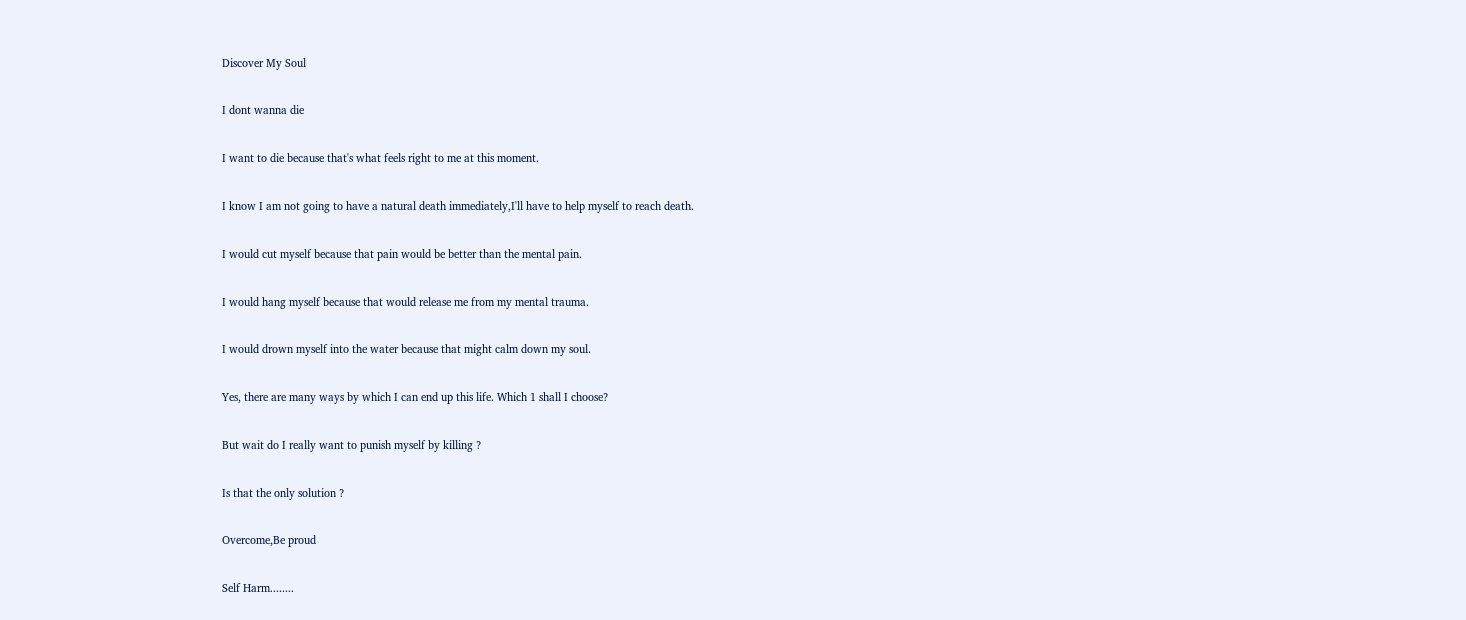Discover My Soul

I dont wanna die

I want to die because that's what feels right to me at this moment.

I know I am not going to have a natural death immediately,I'll have to help myself to reach death.

I would cut myself because that pain would be better than the mental pain.

I would hang myself because that would release me from my mental trauma.

I would drown myself into the water because that might calm down my soul.

Yes, there are many ways by which I can end up this life. Which 1 shall I choose?

But wait do I really want to punish myself by killing ?

Is that the only solution ?

Overcome,Be proud

Self Harm........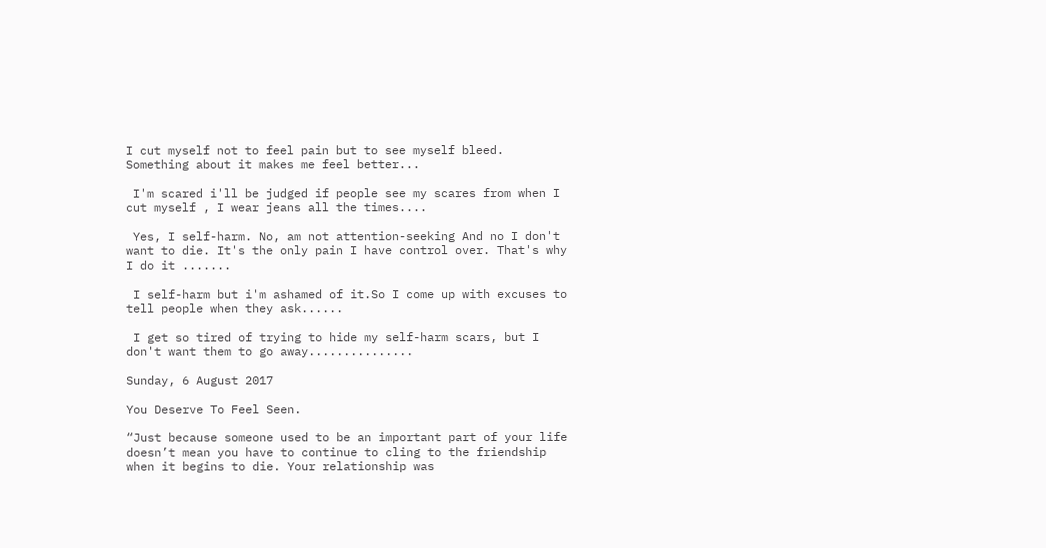I cut myself not to feel pain but to see myself bleed. Something about it makes me feel better...

 I'm scared i'll be judged if people see my scares from when I cut myself , I wear jeans all the times....

 Yes, I self-harm. No, am not attention-seeking And no I don't want to die. It's the only pain I have control over. That's why I do it .......

 I self-harm but i'm ashamed of it.So I come up with excuses to tell people when they ask......

 I get so tired of trying to hide my self-harm scars, but I don't want them to go away...............

Sunday, 6 August 2017

You Deserve To Feel Seen.

“Just because someone used to be an important part of your life doesn’t mean you have to continue to cling to the friendship when it begins to die. Your relationship was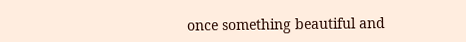once something beautiful and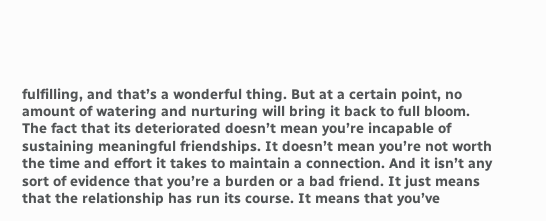fulfilling, and that’s a wonderful thing. But at a certain point, no amount of watering and nurturing will bring it back to full bloom. The fact that its deteriorated doesn’t mean you’re incapable of sustaining meaningful friendships. It doesn’t mean you’re not worth the time and effort it takes to maintain a connection. And it isn’t any sort of evidence that you’re a burden or a bad friend. It just means that the relationship has run its course. It means that you’ve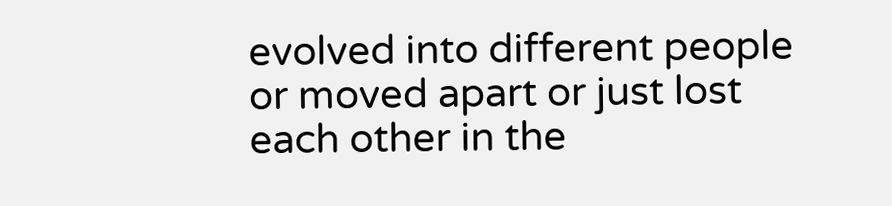evolved into different people or moved apart or just lost each other in the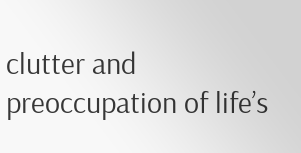clutter and preoccupation of life’s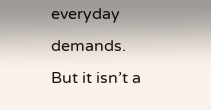everyday demands. But it isn’t a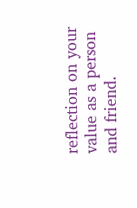reflection on your value as a person and friend.